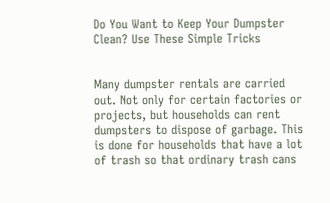Do You Want to Keep Your Dumpster Clean? Use These Simple Tricks


Many dumpster rentals are carried out. Not only for certain factories or projects, but households can rent dumpsters to dispose of garbage. This is done for households that have a lot of trash so that ordinary trash cans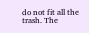do not fit all the trash. The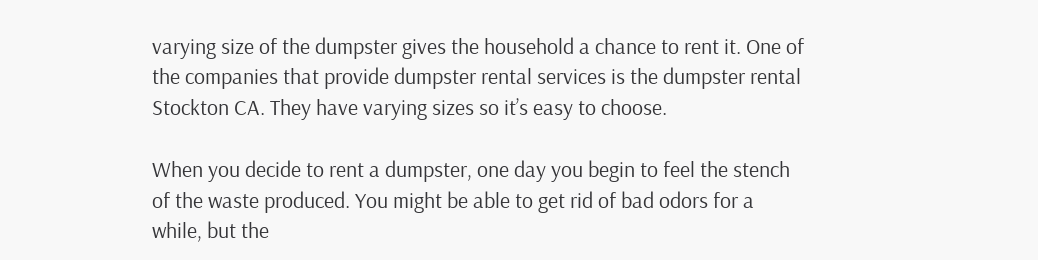varying size of the dumpster gives the household a chance to rent it. One of the companies that provide dumpster rental services is the dumpster rental Stockton CA. They have varying sizes so it’s easy to choose.

When you decide to rent a dumpster, one day you begin to feel the stench of the waste produced. You might be able to get rid of bad odors for a while, but the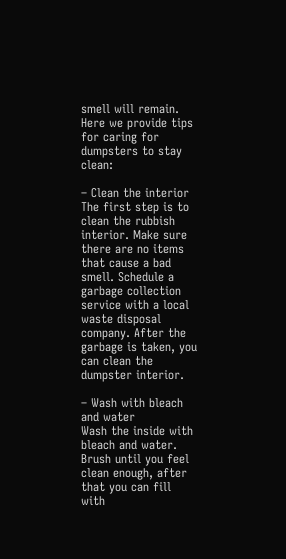smell will remain. Here we provide tips for caring for dumpsters to stay clean:

– Clean the interior
The first step is to clean the rubbish interior. Make sure there are no items that cause a bad smell. Schedule a garbage collection service with a local waste disposal company. After the garbage is taken, you can clean the dumpster interior.

– Wash with bleach and water
Wash the inside with bleach and water. Brush until you feel clean enough, after that you can fill with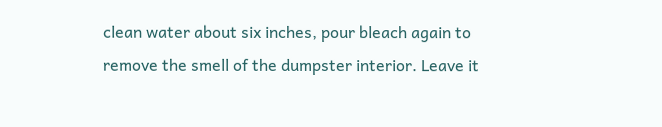clean water about six inches, pour bleach again to remove the smell of the dumpster interior. Leave it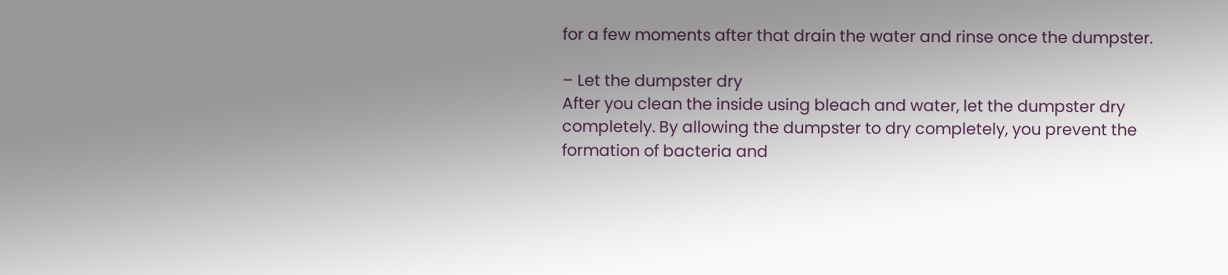for a few moments after that drain the water and rinse once the dumpster.

– Let the dumpster dry
After you clean the inside using bleach and water, let the dumpster dry completely. By allowing the dumpster to dry completely, you prevent the formation of bacteria and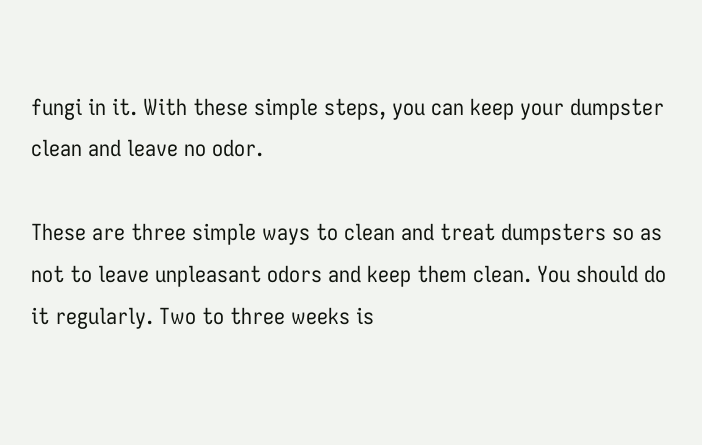fungi in it. With these simple steps, you can keep your dumpster clean and leave no odor.

These are three simple ways to clean and treat dumpsters so as not to leave unpleasant odors and keep them clean. You should do it regularly. Two to three weeks is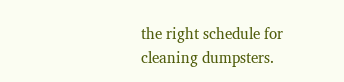the right schedule for cleaning dumpsters.